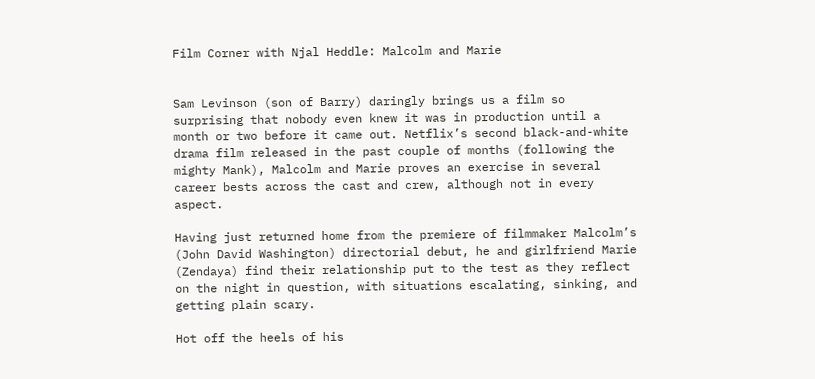Film Corner with Njal Heddle: Malcolm and Marie


Sam Levinson (son of Barry) daringly brings us a film so surprising that nobody even knew it was in production until a month or two before it came out. Netflix’s second black-and-white drama film released in the past couple of months (following the mighty Mank), Malcolm and Marie proves an exercise in several career bests across the cast and crew, although not in every aspect.

Having just returned home from the premiere of filmmaker Malcolm’s (John David Washington) directorial debut, he and girlfriend Marie (Zendaya) find their relationship put to the test as they reflect on the night in question, with situations escalating, sinking, and getting plain scary.

Hot off the heels of his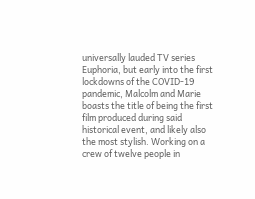universally lauded TV series Euphoria, but early into the first lockdowns of the COVID-19 pandemic, Malcolm and Marie boasts the title of being the first film produced during said historical event, and likely also the most stylish. Working on a crew of twelve people in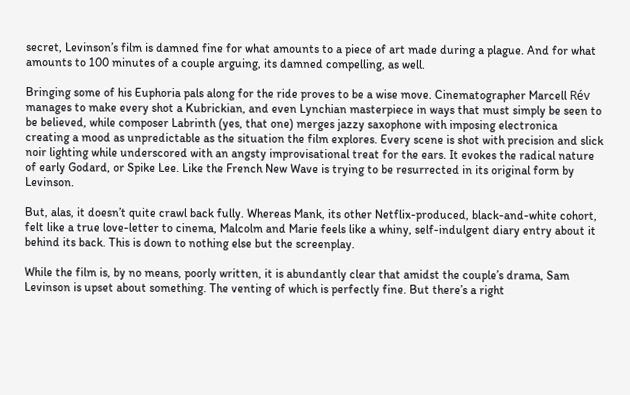secret, Levinson’s film is damned fine for what amounts to a piece of art made during a plague. And for what amounts to 100 minutes of a couple arguing, its damned compelling, as well.

Bringing some of his Euphoria pals along for the ride proves to be a wise move. Cinematographer Marcell Rév manages to make every shot a Kubrickian, and even Lynchian masterpiece in ways that must simply be seen to be believed, while composer Labrinth (yes, that one) merges jazzy saxophone with imposing electronica creating a mood as unpredictable as the situation the film explores. Every scene is shot with precision and slick noir lighting while underscored with an angsty improvisational treat for the ears. It evokes the radical nature of early Godard, or Spike Lee. Like the French New Wave is trying to be resurrected in its original form by Levinson.

But, alas, it doesn’t quite crawl back fully. Whereas Mank, its other Netflix-produced, black-and-white cohort, felt like a true love-letter to cinema, Malcolm and Marie feels like a whiny, self-indulgent diary entry about it behind its back. This is down to nothing else but the screenplay.

While the film is, by no means, poorly written, it is abundantly clear that amidst the couple’s drama, Sam Levinson is upset about something. The venting of which is perfectly fine. But there’s a right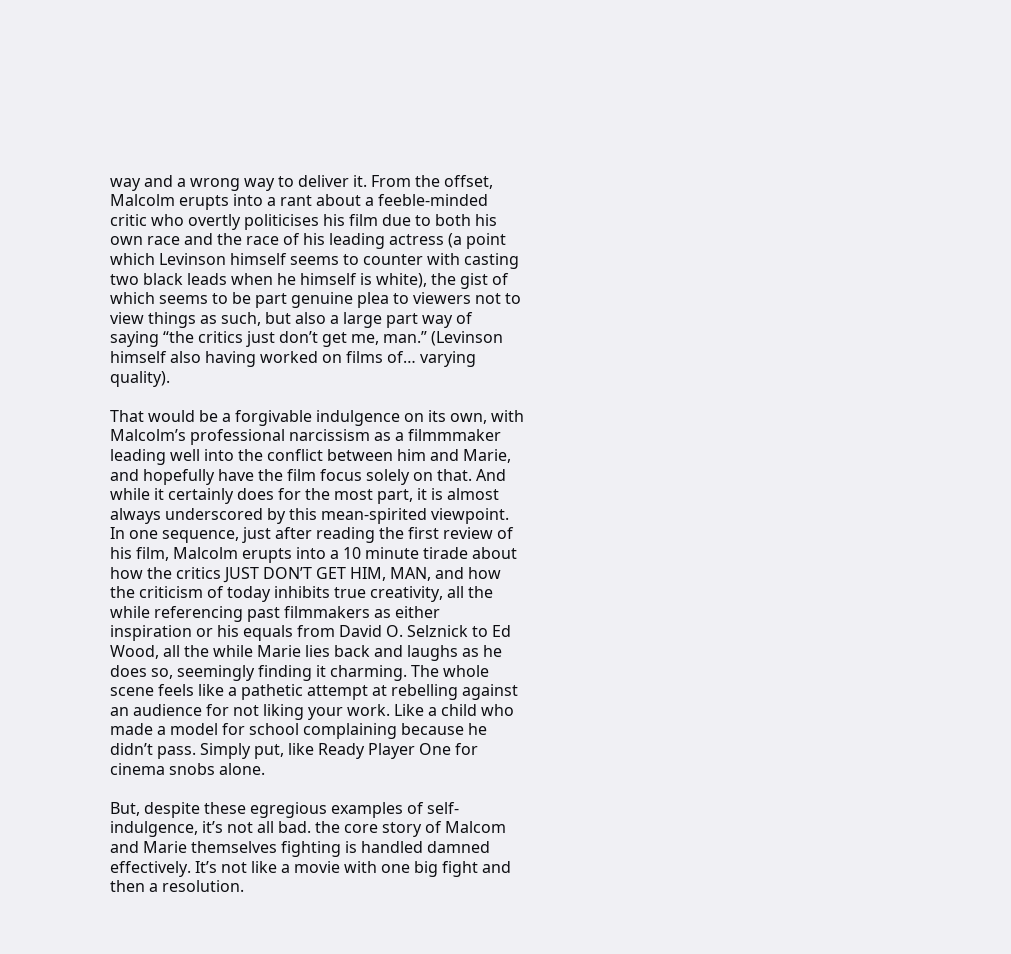way and a wrong way to deliver it. From the offset, Malcolm erupts into a rant about a feeble-minded critic who overtly politicises his film due to both his own race and the race of his leading actress (a point which Levinson himself seems to counter with casting two black leads when he himself is white), the gist of which seems to be part genuine plea to viewers not to view things as such, but also a large part way of saying “the critics just don’t get me, man.” (Levinson himself also having worked on films of… varying quality).

That would be a forgivable indulgence on its own, with Malcolm’s professional narcissism as a filmmmaker leading well into the conflict between him and Marie, and hopefully have the film focus solely on that. And while it certainly does for the most part, it is almost always underscored by this mean-spirited viewpoint. In one sequence, just after reading the first review of his film, Malcolm erupts into a 10 minute tirade about how the critics JUST DON’T GET HIM, MAN, and how the criticism of today inhibits true creativity, all the while referencing past filmmakers as either inspiration or his equals from David O. Selznick to Ed Wood, all the while Marie lies back and laughs as he does so, seemingly finding it charming. The whole scene feels like a pathetic attempt at rebelling against an audience for not liking your work. Like a child who made a model for school complaining because he didn’t pass. Simply put, like Ready Player One for cinema snobs alone.

But, despite these egregious examples of self-indulgence, it’s not all bad. the core story of Malcom and Marie themselves fighting is handled damned effectively. It’s not like a movie with one big fight and then a resolution.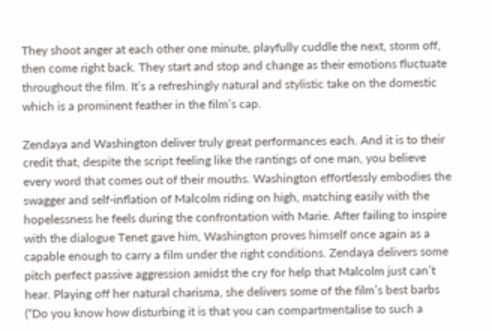They shoot anger at each other one minute, playfully cuddle the next, storm off, then come right back. They start and stop and change as their emotions fluctuate throughout the film. It’s a refreshingly natural and stylistic take on the domestic which is a prominent feather in the film’s cap.

Zendaya and Washington deliver truly great performances each. And it is to their credit that, despite the script feeling like the rantings of one man, you believe every word that comes out of their mouths. Washington effortlessly embodies the swagger and self-inflation of Malcolm riding on high, matching easily with the hopelessness he feels during the confrontation with Marie. After failing to inspire with the dialogue Tenet gave him, Washington proves himself once again as a capable enough to carry a film under the right conditions. Zendaya delivers some pitch perfect passive aggression amidst the cry for help that Malcolm just can’t hear. Playing off her natural charisma, she delivers some of the film’s best barbs (“Do you know how disturbing it is that you can compartmentalise to such a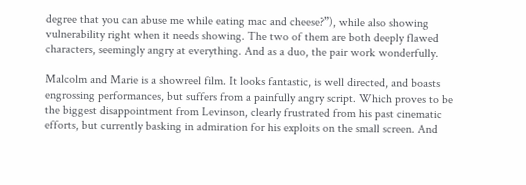degree that you can abuse me while eating mac and cheese?”), while also showing vulnerability right when it needs showing. The two of them are both deeply flawed characters, seemingly angry at everything. And as a duo, the pair work wonderfully.

Malcolm and Marie is a showreel film. It looks fantastic, is well directed, and boasts engrossing performances, but suffers from a painfully angry script. Which proves to be the biggest disappointment from Levinson, clearly frustrated from his past cinematic efforts, but currently basking in admiration for his exploits on the small screen. And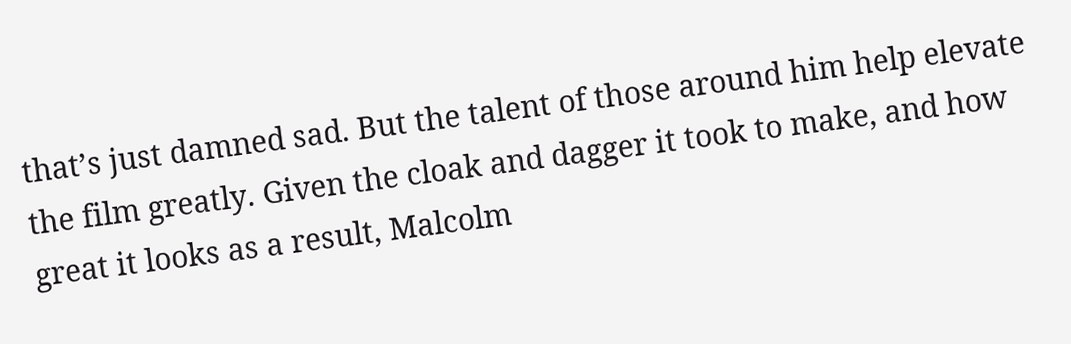that’s just damned sad. But the talent of those around him help elevate the film greatly. Given the cloak and dagger it took to make, and how great it looks as a result, Malcolm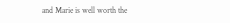and Marie is well worth the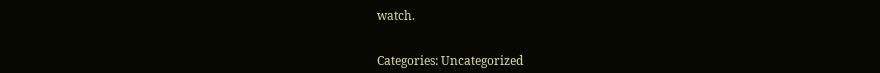watch.


Categories: Uncategorized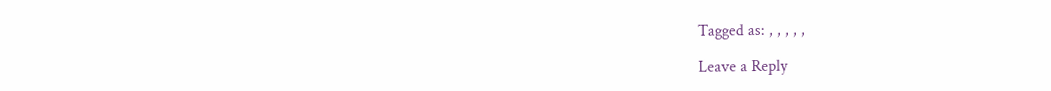Tagged as: , , , , ,

Leave a Reply